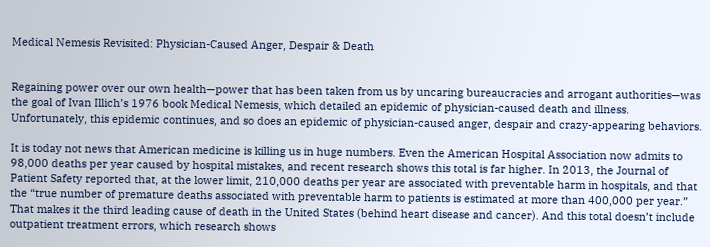Medical Nemesis Revisited: Physician-Caused Anger, Despair & Death


Regaining power over our own health—power that has been taken from us by uncaring bureaucracies and arrogant authorities—was the goal of Ivan Illich’s 1976 book Medical Nemesis, which detailed an epidemic of physician-caused death and illness. Unfortunately, this epidemic continues, and so does an epidemic of physician-caused anger, despair and crazy-appearing behaviors.

It is today not news that American medicine is killing us in huge numbers. Even the American Hospital Association now admits to 98,000 deaths per year caused by hospital mistakes, and recent research shows this total is far higher. In 2013, the Journal of Patient Safety reported that, at the lower limit, 210,000 deaths per year are associated with preventable harm in hospitals, and that the “true number of premature deaths associated with preventable harm to patients is estimated at more than 400,000 per year.” That makes it the third leading cause of death in the United States (behind heart disease and cancer). And this total doesn’t include outpatient treatment errors, which research shows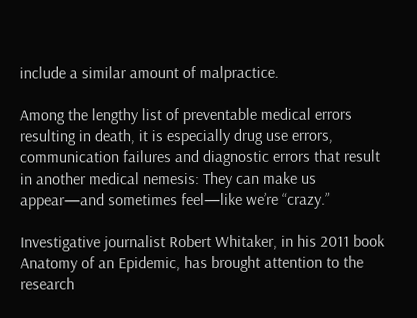include a similar amount of malpractice.

Among the lengthy list of preventable medical errors resulting in death, it is especially drug use errors, communication failures and diagnostic errors that result in another medical nemesis: They can make us appear—and sometimes feel—like we’re “crazy.”

Investigative journalist Robert Whitaker, in his 2011 book Anatomy of an Epidemic, has brought attention to the research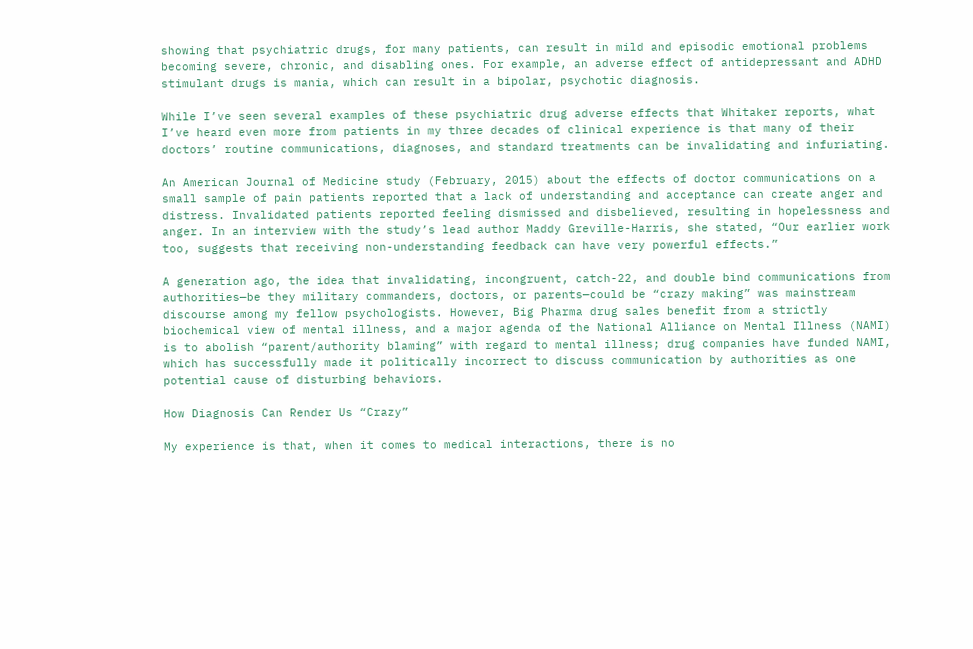showing that psychiatric drugs, for many patients, can result in mild and episodic emotional problems becoming severe, chronic, and disabling ones. For example, an adverse effect of antidepressant and ADHD stimulant drugs is mania, which can result in a bipolar, psychotic diagnosis.

While I’ve seen several examples of these psychiatric drug adverse effects that Whitaker reports, what I’ve heard even more from patients in my three decades of clinical experience is that many of their doctors’ routine communications, diagnoses, and standard treatments can be invalidating and infuriating.

An American Journal of Medicine study (February, 2015) about the effects of doctor communications on a small sample of pain patients reported that a lack of understanding and acceptance can create anger and distress. Invalidated patients reported feeling dismissed and disbelieved, resulting in hopelessness and anger. In an interview with the study’s lead author Maddy Greville-Harris, she stated, “Our earlier work too, suggests that receiving non-understanding feedback can have very powerful effects.”

A generation ago, the idea that invalidating, incongruent, catch-22, and double bind communications from authorities—be they military commanders, doctors, or parents—could be “crazy making” was mainstream discourse among my fellow psychologists. However, Big Pharma drug sales benefit from a strictly biochemical view of mental illness, and a major agenda of the National Alliance on Mental Illness (NAMI) is to abolish “parent/authority blaming” with regard to mental illness; drug companies have funded NAMI, which has successfully made it politically incorrect to discuss communication by authorities as one potential cause of disturbing behaviors.

How Diagnosis Can Render Us “Crazy”

My experience is that, when it comes to medical interactions, there is no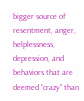bigger source of resentment, anger, helplessness, depression, and behaviors that are deemed “crazy” than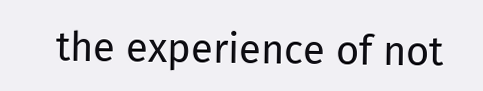the experience of not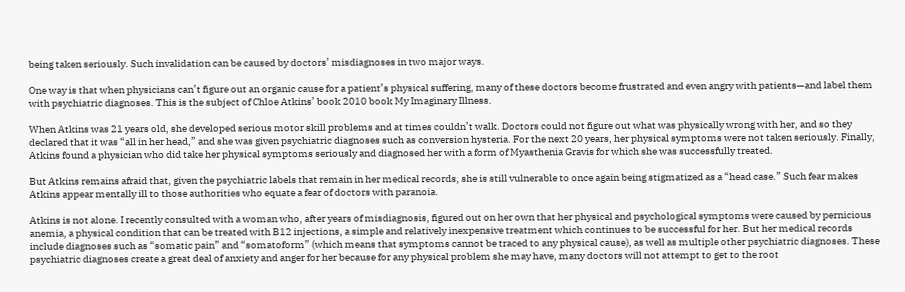being taken seriously. Such invalidation can be caused by doctors’ misdiagnoses in two major ways.

One way is that when physicians can’t figure out an organic cause for a patient’s physical suffering, many of these doctors become frustrated and even angry with patients—and label them with psychiatric diagnoses. This is the subject of Chloe Atkins’ book 2010 book My Imaginary Illness.

When Atkins was 21 years old, she developed serious motor skill problems and at times couldn’t walk. Doctors could not figure out what was physically wrong with her, and so they declared that it was “all in her head,” and she was given psychiatric diagnoses such as conversion hysteria. For the next 20 years, her physical symptoms were not taken seriously. Finally, Atkins found a physician who did take her physical symptoms seriously and diagnosed her with a form of Myasthenia Gravis for which she was successfully treated.

But Atkins remains afraid that, given the psychiatric labels that remain in her medical records, she is still vulnerable to once again being stigmatized as a “head case.” Such fear makes Atkins appear mentally ill to those authorities who equate a fear of doctors with paranoia.

Atkins is not alone. I recently consulted with a woman who, after years of misdiagnosis, figured out on her own that her physical and psychological symptoms were caused by pernicious anemia, a physical condition that can be treated with B12 injections, a simple and relatively inexpensive treatment which continues to be successful for her. But her medical records include diagnoses such as “somatic pain” and “somatoform” (which means that symptoms cannot be traced to any physical cause), as well as multiple other psychiatric diagnoses. These psychiatric diagnoses create a great deal of anxiety and anger for her because for any physical problem she may have, many doctors will not attempt to get to the root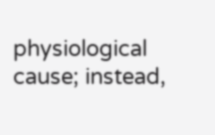physiological cause; instead,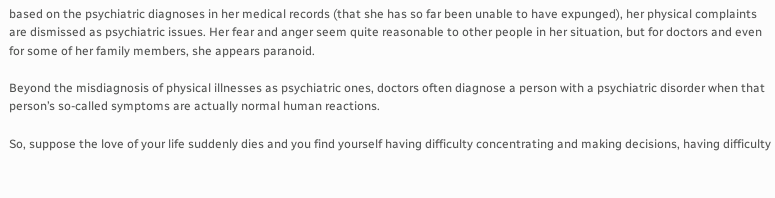based on the psychiatric diagnoses in her medical records (that she has so far been unable to have expunged), her physical complaints are dismissed as psychiatric issues. Her fear and anger seem quite reasonable to other people in her situation, but for doctors and even for some of her family members, she appears paranoid.

Beyond the misdiagnosis of physical illnesses as psychiatric ones, doctors often diagnose a person with a psychiatric disorder when that person’s so-called symptoms are actually normal human reactions.

So, suppose the love of your life suddenly dies and you find yourself having difficulty concentrating and making decisions, having difficulty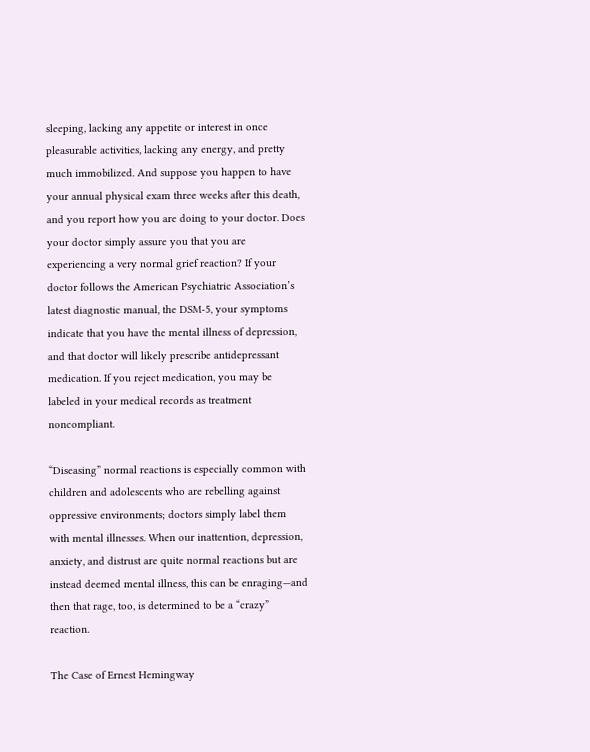sleeping, lacking any appetite or interest in once pleasurable activities, lacking any energy, and pretty much immobilized. And suppose you happen to have your annual physical exam three weeks after this death, and you report how you are doing to your doctor. Does your doctor simply assure you that you are experiencing a very normal grief reaction? If your doctor follows the American Psychiatric Association’s latest diagnostic manual, the DSM-5, your symptoms indicate that you have the mental illness of depression, and that doctor will likely prescribe antidepressant medication. If you reject medication, you may be labeled in your medical records as treatment noncompliant.

“Diseasing” normal reactions is especially common with children and adolescents who are rebelling against oppressive environments; doctors simply label them with mental illnesses. When our inattention, depression, anxiety, and distrust are quite normal reactions but are instead deemed mental illness, this can be enraging—and then that rage, too, is determined to be a “crazy” reaction.

The Case of Ernest Hemingway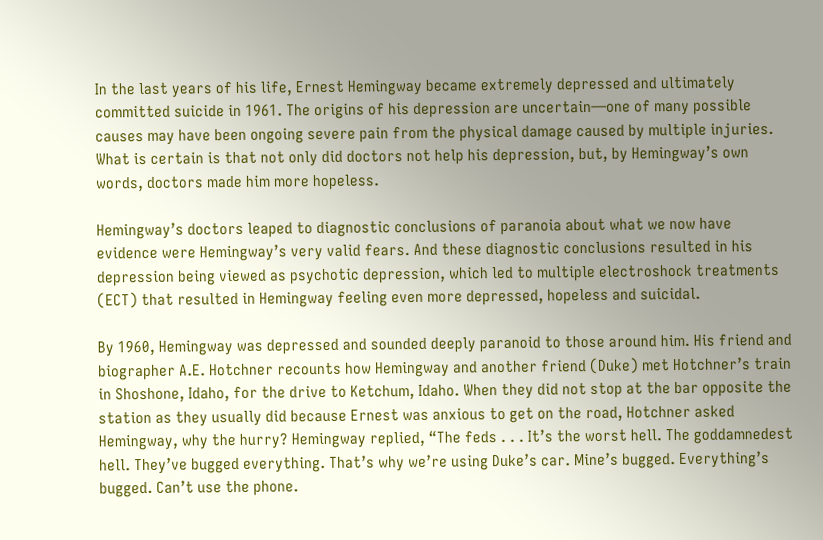In the last years of his life, Ernest Hemingway became extremely depressed and ultimately committed suicide in 1961. The origins of his depression are uncertain—one of many possible causes may have been ongoing severe pain from the physical damage caused by multiple injuries. What is certain is that not only did doctors not help his depression, but, by Hemingway’s own words, doctors made him more hopeless.

Hemingway’s doctors leaped to diagnostic conclusions of paranoia about what we now have evidence were Hemingway’s very valid fears. And these diagnostic conclusions resulted in his depression being viewed as psychotic depression, which led to multiple electroshock treatments (ECT) that resulted in Hemingway feeling even more depressed, hopeless and suicidal.

By 1960, Hemingway was depressed and sounded deeply paranoid to those around him. His friend and biographer A.E. Hotchner recounts how Hemingway and another friend (Duke) met Hotchner’s train in Shoshone, Idaho, for the drive to Ketchum, Idaho. When they did not stop at the bar opposite the station as they usually did because Ernest was anxious to get on the road, Hotchner asked Hemingway, why the hurry? Hemingway replied, “The feds . . . It’s the worst hell. The goddamnedest hell. They’ve bugged everything. That’s why we’re using Duke’s car. Mine’s bugged. Everything’s bugged. Can’t use the phone.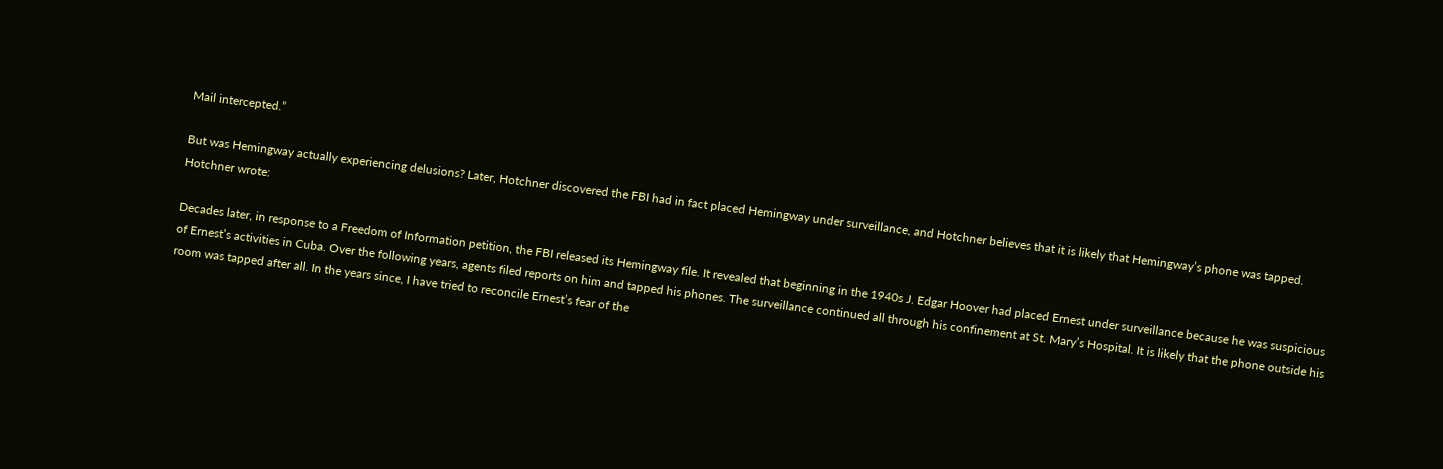Mail intercepted.”

But was Hemingway actually experiencing delusions? Later, Hotchner discovered the FBI had in fact placed Hemingway under surveillance, and Hotchner believes that it is likely that Hemingway’s phone was tapped. Hotchner wrote:

Decades later, in response to a Freedom of Information petition, the FBI released its Hemingway file. It revealed that beginning in the 1940s J. Edgar Hoover had placed Ernest under surveillance because he was suspicious of Ernest’s activities in Cuba. Over the following years, agents filed reports on him and tapped his phones. The surveillance continued all through his confinement at St. Mary’s Hospital. It is likely that the phone outside his room was tapped after all. In the years since, I have tried to reconcile Ernest’s fear of the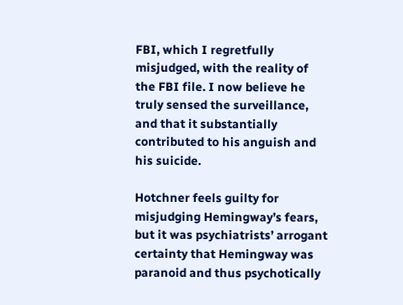FBI, which I regretfully misjudged, with the reality of the FBI file. I now believe he truly sensed the surveillance, and that it substantially contributed to his anguish and his suicide.

Hotchner feels guilty for misjudging Hemingway’s fears, but it was psychiatrists’ arrogant certainty that Hemingway was paranoid and thus psychotically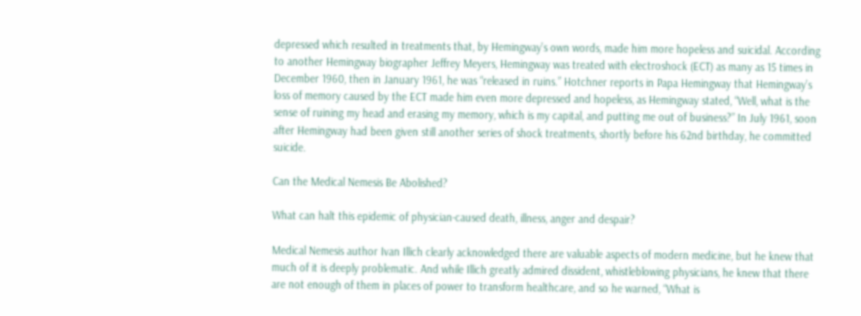depressed which resulted in treatments that, by Hemingway’s own words, made him more hopeless and suicidal. According to another Hemingway biographer Jeffrey Meyers, Hemingway was treated with electroshock (ECT) as many as 15 times in December 1960, then in January 1961, he was “released in ruins.” Hotchner reports in Papa Hemingway that Hemingway’s loss of memory caused by the ECT made him even more depressed and hopeless, as Hemingway stated, “Well, what is the sense of ruining my head and erasing my memory, which is my capital, and putting me out of business?” In July 1961, soon after Hemingway had been given still another series of shock treatments, shortly before his 62nd birthday, he committed suicide.

Can the Medical Nemesis Be Abolished?

What can halt this epidemic of physician-caused death, illness, anger and despair?

Medical Nemesis author Ivan Illich clearly acknowledged there are valuable aspects of modern medicine, but he knew that much of it is deeply problematic. And while Illich greatly admired dissident, whistleblowing physicians, he knew that there are not enough of them in places of power to transform healthcare, and so he warned, “What is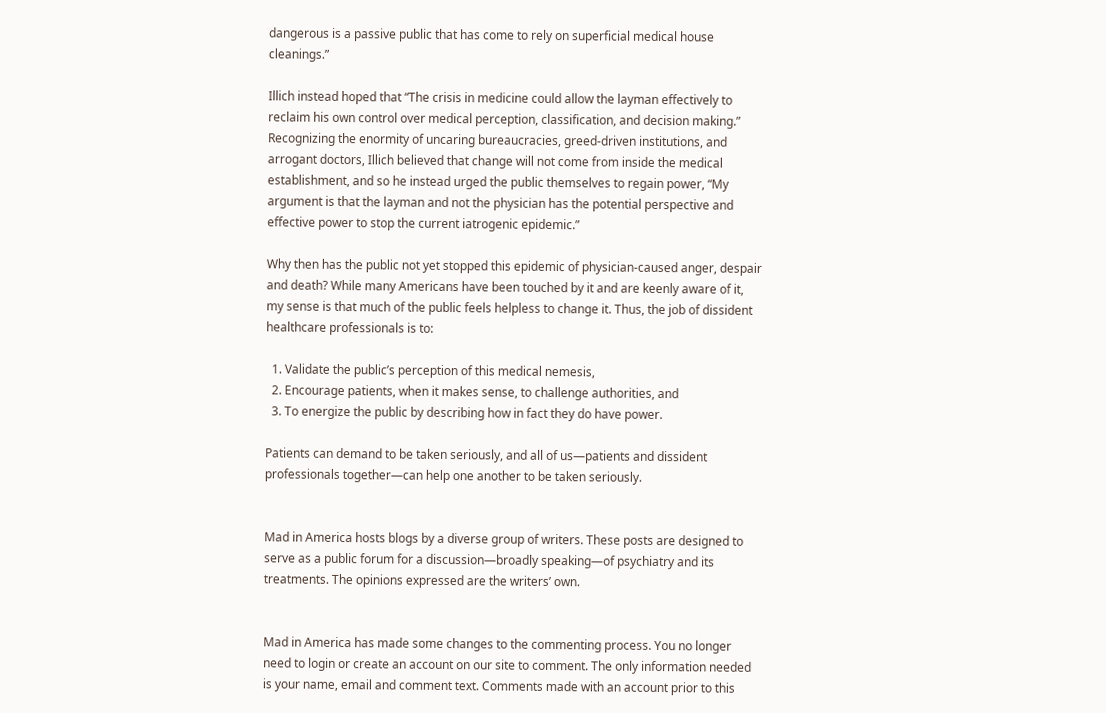dangerous is a passive public that has come to rely on superficial medical house cleanings.”

Illich instead hoped that “The crisis in medicine could allow the layman effectively to reclaim his own control over medical perception, classification, and decision making.” Recognizing the enormity of uncaring bureaucracies, greed-driven institutions, and arrogant doctors, Illich believed that change will not come from inside the medical establishment, and so he instead urged the public themselves to regain power, “My argument is that the layman and not the physician has the potential perspective and effective power to stop the current iatrogenic epidemic.”

Why then has the public not yet stopped this epidemic of physician-caused anger, despair and death? While many Americans have been touched by it and are keenly aware of it, my sense is that much of the public feels helpless to change it. Thus, the job of dissident healthcare professionals is to:

  1. Validate the public’s perception of this medical nemesis,
  2. Encourage patients, when it makes sense, to challenge authorities, and
  3. To energize the public by describing how in fact they do have power.

Patients can demand to be taken seriously, and all of us—patients and dissident professionals together—can help one another to be taken seriously.


Mad in America hosts blogs by a diverse group of writers. These posts are designed to serve as a public forum for a discussion—broadly speaking—of psychiatry and its treatments. The opinions expressed are the writers’ own.


Mad in America has made some changes to the commenting process. You no longer need to login or create an account on our site to comment. The only information needed is your name, email and comment text. Comments made with an account prior to this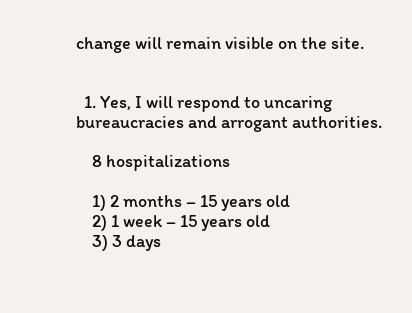change will remain visible on the site.


  1. Yes, I will respond to uncaring bureaucracies and arrogant authorities.

    8 hospitalizations

    1) 2 months – 15 years old
    2) 1 week – 15 years old
    3) 3 days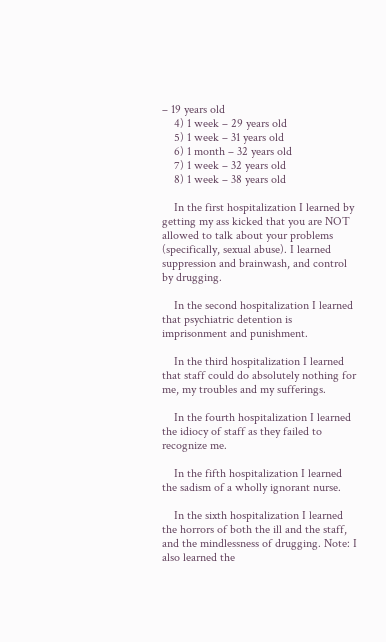– 19 years old
    4) 1 week – 29 years old
    5) 1 week – 31 years old
    6) 1 month – 32 years old
    7) 1 week – 32 years old
    8) 1 week – 38 years old

    In the first hospitalization I learned by getting my ass kicked that you are NOT allowed to talk about your problems (specifically, sexual abuse). I learned suppression and brainwash, and control by drugging.

    In the second hospitalization I learned that psychiatric detention is imprisonment and punishment.

    In the third hospitalization I learned that staff could do absolutely nothing for me, my troubles and my sufferings.

    In the fourth hospitalization I learned the idiocy of staff as they failed to recognize me.

    In the fifth hospitalization I learned the sadism of a wholly ignorant nurse.

    In the sixth hospitalization I learned the horrors of both the ill and the staff, and the mindlessness of drugging. Note: I also learned the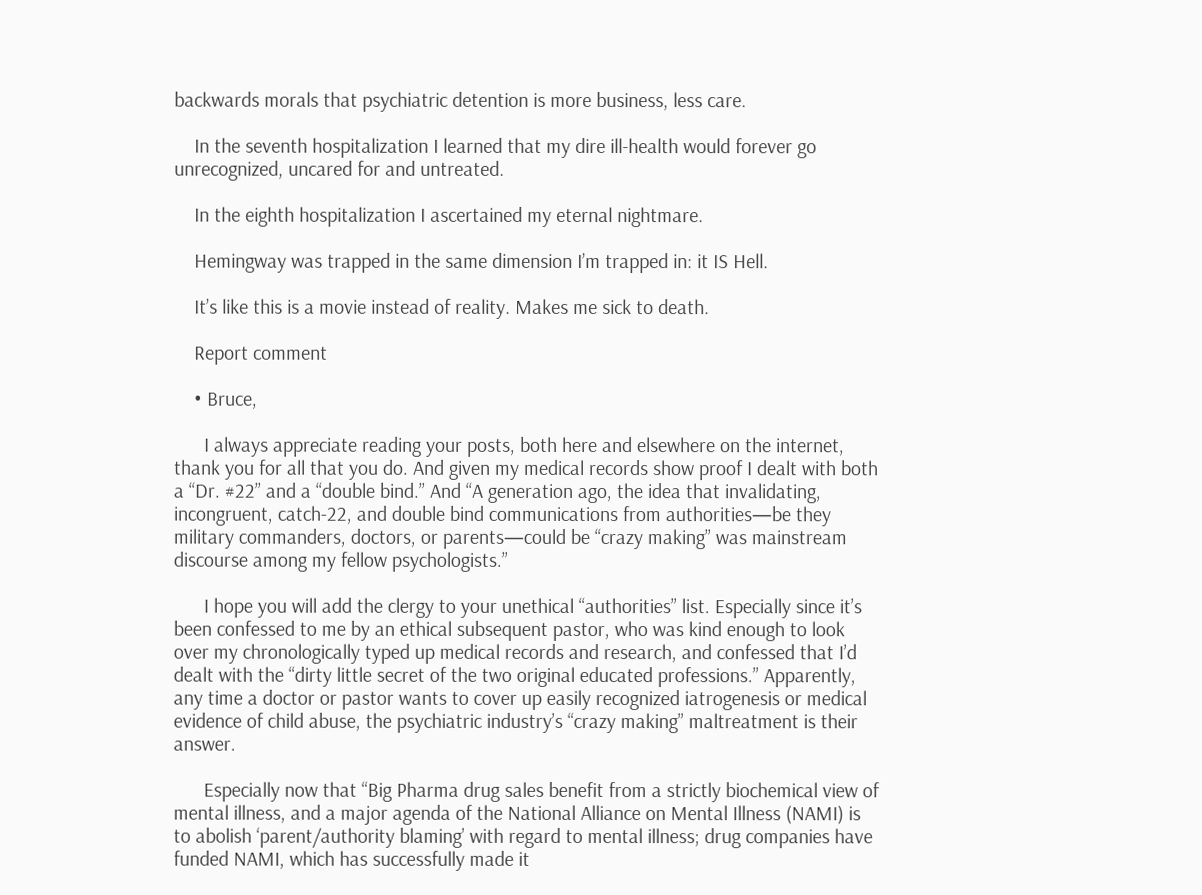backwards morals that psychiatric detention is more business, less care.

    In the seventh hospitalization I learned that my dire ill-health would forever go unrecognized, uncared for and untreated.

    In the eighth hospitalization I ascertained my eternal nightmare.

    Hemingway was trapped in the same dimension I’m trapped in: it IS Hell.

    It’s like this is a movie instead of reality. Makes me sick to death.

    Report comment

    • Bruce,

      I always appreciate reading your posts, both here and elsewhere on the internet, thank you for all that you do. And given my medical records show proof I dealt with both a “Dr. #22” and a “double bind.” And “A generation ago, the idea that invalidating, incongruent, catch-22, and double bind communications from authorities—be they military commanders, doctors, or parents—could be “crazy making” was mainstream discourse among my fellow psychologists.”

      I hope you will add the clergy to your unethical “authorities” list. Especially since it’s been confessed to me by an ethical subsequent pastor, who was kind enough to look over my chronologically typed up medical records and research, and confessed that I’d dealt with the “dirty little secret of the two original educated professions.” Apparently, any time a doctor or pastor wants to cover up easily recognized iatrogenesis or medical evidence of child abuse, the psychiatric industry’s “crazy making” maltreatment is their answer.

      Especially now that “Big Pharma drug sales benefit from a strictly biochemical view of mental illness, and a major agenda of the National Alliance on Mental Illness (NAMI) is to abolish ‘parent/authority blaming’ with regard to mental illness; drug companies have funded NAMI, which has successfully made it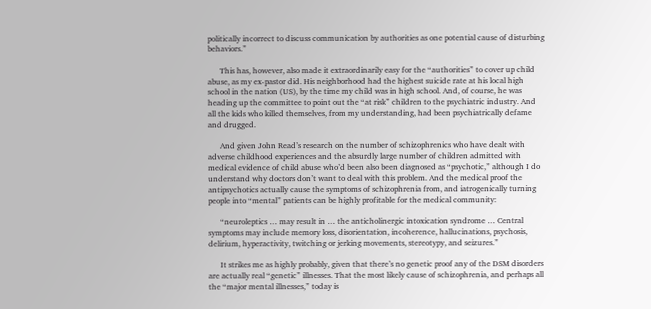politically incorrect to discuss communication by authorities as one potential cause of disturbing behaviors.”

      This has, however, also made it extraordinarily easy for the “authorities” to cover up child abuse, as my ex-pastor did. His neighborhood had the highest suicide rate at his local high school in the nation (US), by the time my child was in high school. And, of course, he was heading up the committee to point out the “at risk” children to the psychiatric industry. And all the kids who killed themselves, from my understanding, had been psychiatrically defame and drugged.

      And given John Read’s research on the number of schizophrenics who have dealt with adverse childhood experiences and the absurdly large number of children admitted with medical evidence of child abuse who’d been also been diagnosed as “psychotic,” although I do understand why doctors don’t want to deal with this problem. And the medical proof the antipsychotics actually cause the symptoms of schizophrenia from, and iatrogenically turning people into “mental” patients can be highly profitable for the medical community:

      “neuroleptics … may result in … the anticholinergic intoxication syndrome … Central symptoms may include memory loss, disorientation, incoherence, hallucinations, psychosis, delirium, hyperactivity, twitching or jerking movements, stereotypy, and seizures.”

      It strikes me as highly probably, given that there’s no genetic proof any of the DSM disorders are actually real “genetic” illnesses. That the most likely cause of schizophrenia, and perhaps all the “major mental illnesses,” today is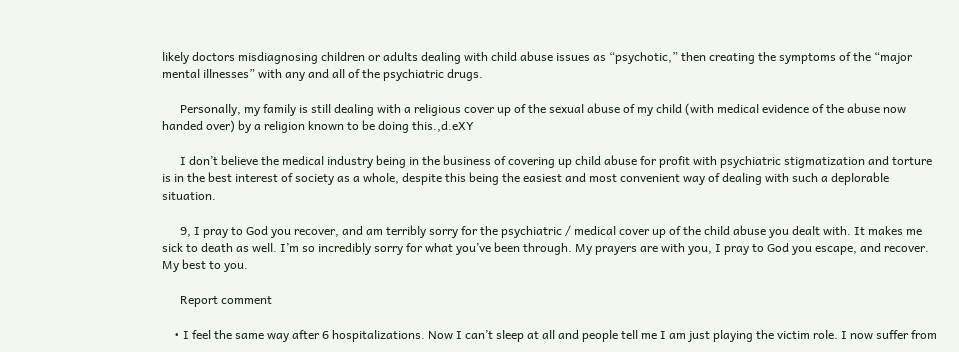likely doctors misdiagnosing children or adults dealing with child abuse issues as “psychotic,” then creating the symptoms of the “major mental illnesses” with any and all of the psychiatric drugs.

      Personally, my family is still dealing with a religious cover up of the sexual abuse of my child (with medical evidence of the abuse now handed over) by a religion known to be doing this.,d.eXY

      I don’t believe the medical industry being in the business of covering up child abuse for profit with psychiatric stigmatization and torture is in the best interest of society as a whole, despite this being the easiest and most convenient way of dealing with such a deplorable situation.

      9, I pray to God you recover, and am terribly sorry for the psychiatric / medical cover up of the child abuse you dealt with. It makes me sick to death as well. I’m so incredibly sorry for what you’ve been through. My prayers are with you, I pray to God you escape, and recover. My best to you.

      Report comment

    • I feel the same way after 6 hospitalizations. Now I can’t sleep at all and people tell me I am just playing the victim role. I now suffer from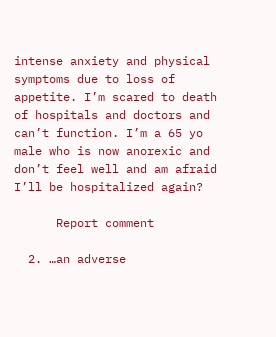intense anxiety and physical symptoms due to loss of appetite. I’m scared to death of hospitals and doctors and can’t function. I’m a 65 yo male who is now anorexic and don’t feel well and am afraid I’ll be hospitalized again?

      Report comment

  2. …an adverse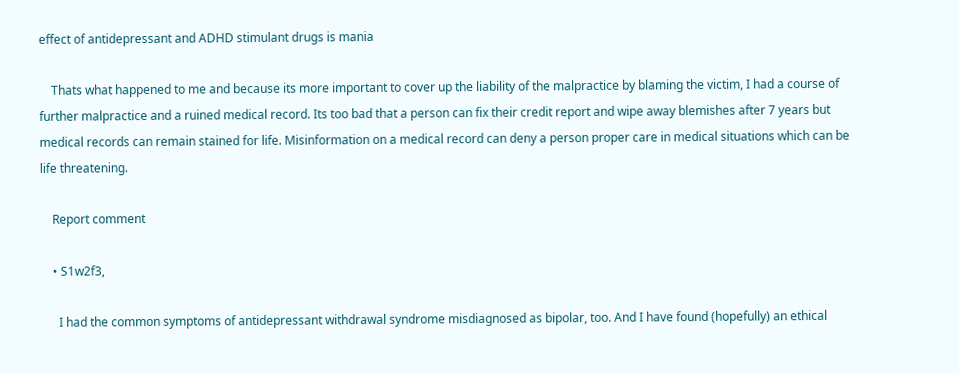effect of antidepressant and ADHD stimulant drugs is mania

    Thats what happened to me and because its more important to cover up the liability of the malpractice by blaming the victim, I had a course of further malpractice and a ruined medical record. Its too bad that a person can fix their credit report and wipe away blemishes after 7 years but medical records can remain stained for life. Misinformation on a medical record can deny a person proper care in medical situations which can be life threatening.

    Report comment

    • S1w2f3,

      I had the common symptoms of antidepressant withdrawal syndrome misdiagnosed as bipolar, too. And I have found (hopefully) an ethical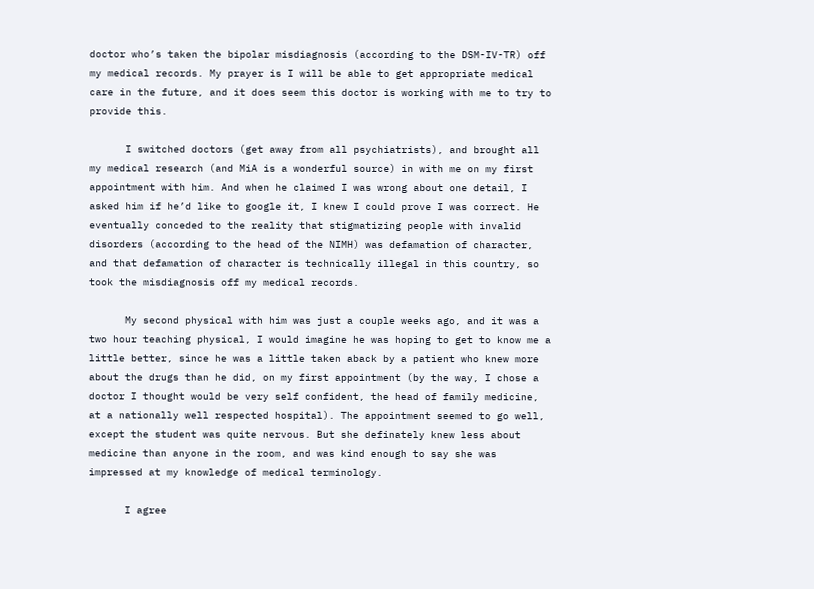doctor who’s taken the bipolar misdiagnosis (according to the DSM-IV-TR) off my medical records. My prayer is I will be able to get appropriate medical care in the future, and it does seem this doctor is working with me to try to provide this.

      I switched doctors (get away from all psychiatrists), and brought all my medical research (and MiA is a wonderful source) in with me on my first appointment with him. And when he claimed I was wrong about one detail, I asked him if he’d like to google it, I knew I could prove I was correct. He eventually conceded to the reality that stigmatizing people with invalid disorders (according to the head of the NIMH) was defamation of character, and that defamation of character is technically illegal in this country, so took the misdiagnosis off my medical records.

      My second physical with him was just a couple weeks ago, and it was a two hour teaching physical, I would imagine he was hoping to get to know me a little better, since he was a little taken aback by a patient who knew more about the drugs than he did, on my first appointment (by the way, I chose a doctor I thought would be very self confident, the head of family medicine, at a nationally well respected hospital). The appointment seemed to go well, except the student was quite nervous. But she definately knew less about medicine than anyone in the room, and was kind enough to say she was impressed at my knowledge of medical terminology.

      I agree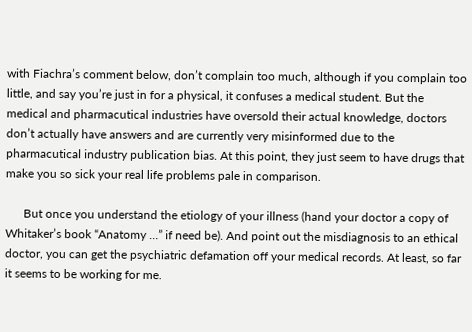with Fiachra’s comment below, don’t complain too much, although if you complain too little, and say you’re just in for a physical, it confuses a medical student. But the medical and pharmacutical industries have oversold their actual knowledge, doctors don’t actually have answers and are currently very misinformed due to the pharmacutical industry publication bias. At this point, they just seem to have drugs that make you so sick your real life problems pale in comparison.

      But once you understand the etiology of your illness (hand your doctor a copy of Whitaker’s book “Anatomy …” if need be). And point out the misdiagnosis to an ethical doctor, you can get the psychiatric defamation off your medical records. At least, so far it seems to be working for me.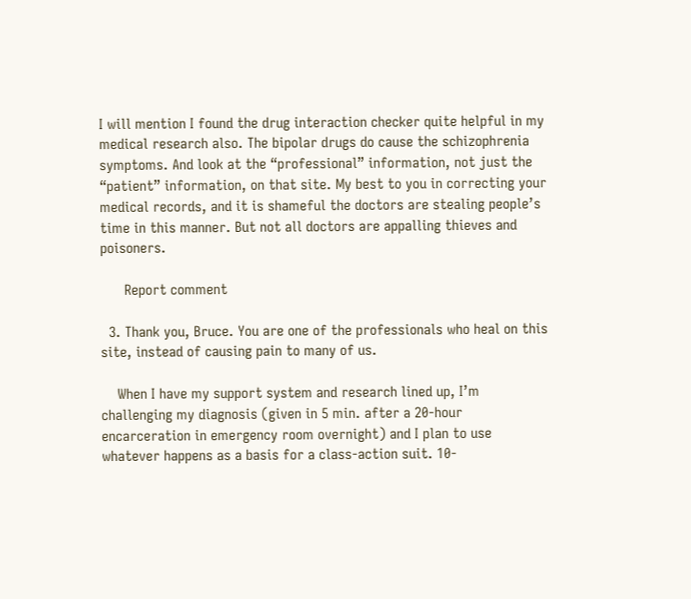I will mention I found the drug interaction checker quite helpful in my medical research also. The bipolar drugs do cause the schizophrenia symptoms. And look at the “professional” information, not just the “patient” information, on that site. My best to you in correcting your medical records, and it is shameful the doctors are stealing people’s time in this manner. But not all doctors are appalling thieves and poisoners.

      Report comment

  3. Thank you, Bruce. You are one of the professionals who heal on this site, instead of causing pain to many of us.

    When I have my support system and research lined up, I’m challenging my diagnosis (given in 5 min. after a 20-hour encarceration in emergency room overnight) and I plan to use whatever happens as a basis for a class-action suit. 10-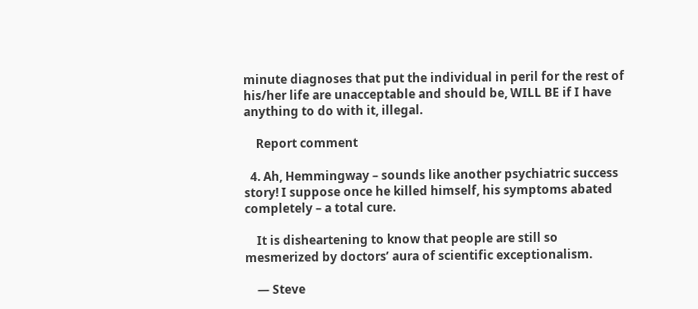minute diagnoses that put the individual in peril for the rest of his/her life are unacceptable and should be, WILL BE if I have anything to do with it, illegal.

    Report comment

  4. Ah, Hemmingway – sounds like another psychiatric success story! I suppose once he killed himself, his symptoms abated completely – a total cure.

    It is disheartening to know that people are still so mesmerized by doctors’ aura of scientific exceptionalism.

    — Steve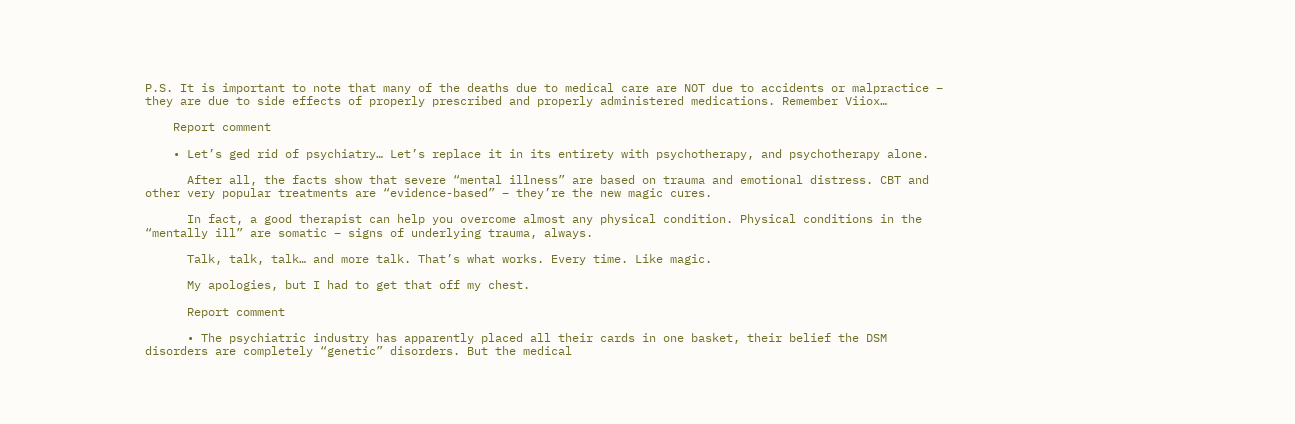P.S. It is important to note that many of the deaths due to medical care are NOT due to accidents or malpractice – they are due to side effects of properly prescribed and properly administered medications. Remember Viiox…

    Report comment

    • Let’s ged rid of psychiatry… Let’s replace it in its entirety with psychotherapy, and psychotherapy alone.

      After all, the facts show that severe “mental illness” are based on trauma and emotional distress. CBT and other very popular treatments are “evidence-based” – they’re the new magic cures.

      In fact, a good therapist can help you overcome almost any physical condition. Physical conditions in the “mentally ill” are somatic – signs of underlying trauma, always.

      Talk, talk, talk… and more talk. That’s what works. Every time. Like magic.

      My apologies, but I had to get that off my chest.

      Report comment

      • The psychiatric industry has apparently placed all their cards in one basket, their belief the DSM disorders are completely “genetic” disorders. But the medical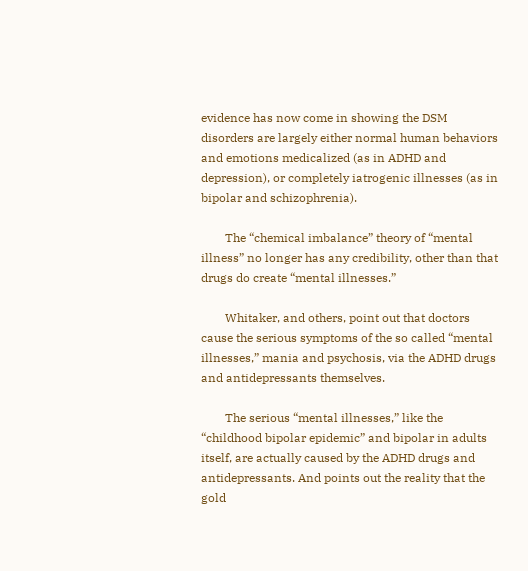evidence has now come in showing the DSM disorders are largely either normal human behaviors and emotions medicalized (as in ADHD and depression), or completely iatrogenic illnesses (as in bipolar and schizophrenia).

        The “chemical imbalance” theory of “mental illness” no longer has any credibility, other than that drugs do create “mental illnesses.”

        Whitaker, and others, point out that doctors cause the serious symptoms of the so called “mental illnesses,” mania and psychosis, via the ADHD drugs and antidepressants themselves.

        The serious “mental illnesses,” like the “childhood bipolar epidemic” and bipolar in adults itself, are actually caused by the ADHD drugs and antidepressants. And points out the reality that the gold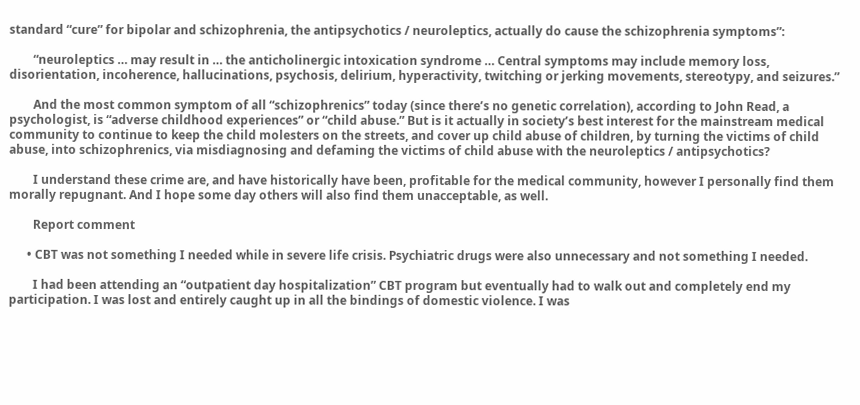standard “cure” for bipolar and schizophrenia, the antipsychotics / neuroleptics, actually do cause the schizophrenia symptoms”:

        “neuroleptics … may result in … the anticholinergic intoxication syndrome … Central symptoms may include memory loss, disorientation, incoherence, hallucinations, psychosis, delirium, hyperactivity, twitching or jerking movements, stereotypy, and seizures.”

        And the most common symptom of all “schizophrenics” today (since there’s no genetic correlation), according to John Read, a psychologist, is “adverse childhood experiences” or “child abuse.” But is it actually in society’s best interest for the mainstream medical community to continue to keep the child molesters on the streets, and cover up child abuse of children, by turning the victims of child abuse, into schizophrenics, via misdiagnosing and defaming the victims of child abuse with the neuroleptics / antipsychotics?

        I understand these crime are, and have historically have been, profitable for the medical community, however I personally find them morally repugnant. And I hope some day others will also find them unacceptable, as well.

        Report comment

      • CBT was not something I needed while in severe life crisis. Psychiatric drugs were also unnecessary and not something I needed.

        I had been attending an “outpatient day hospitalization” CBT program but eventually had to walk out and completely end my participation. I was lost and entirely caught up in all the bindings of domestic violence. I was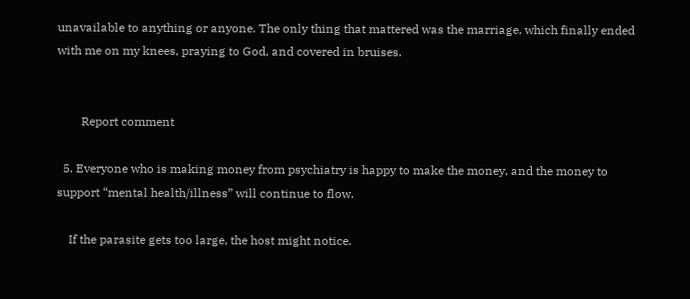unavailable to anything or anyone. The only thing that mattered was the marriage, which finally ended with me on my knees, praying to God, and covered in bruises.


        Report comment

  5. Everyone who is making money from psychiatry is happy to make the money, and the money to support “mental health/illness” will continue to flow.

    If the parasite gets too large, the host might notice.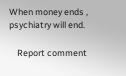When money ends , psychiatry will end.

    Report comment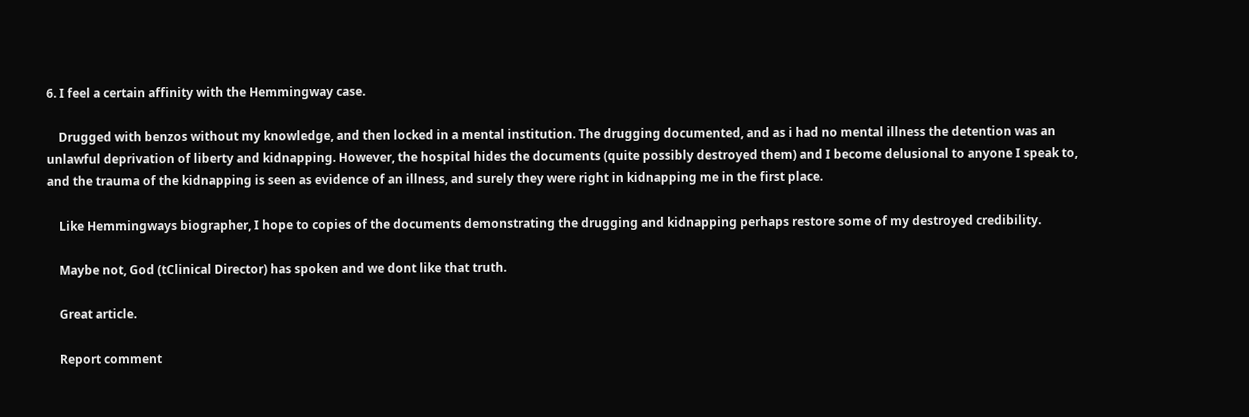6. I feel a certain affinity with the Hemmingway case.

    Drugged with benzos without my knowledge, and then locked in a mental institution. The drugging documented, and as i had no mental illness the detention was an unlawful deprivation of liberty and kidnapping. However, the hospital hides the documents (quite possibly destroyed them) and I become delusional to anyone I speak to, and the trauma of the kidnapping is seen as evidence of an illness, and surely they were right in kidnapping me in the first place.

    Like Hemmingways biographer, I hope to copies of the documents demonstrating the drugging and kidnapping perhaps restore some of my destroyed credibility.

    Maybe not, God (tClinical Director) has spoken and we dont like that truth.

    Great article.

    Report comment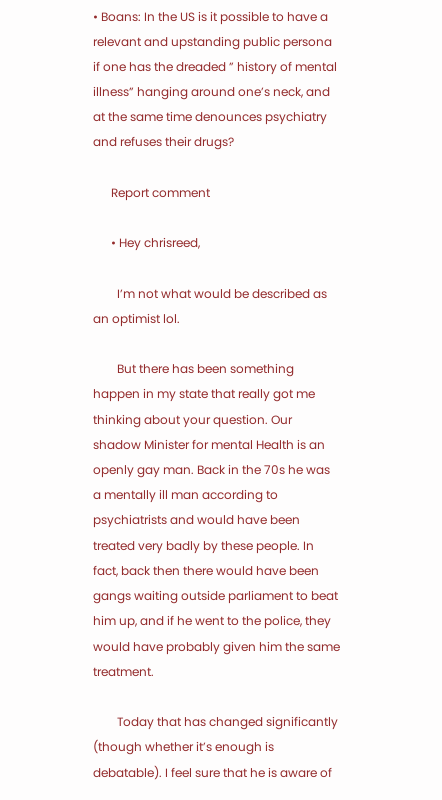• Boans: In the US is it possible to have a relevant and upstanding public persona if one has the dreaded ” history of mental illness” hanging around one’s neck, and at the same time denounces psychiatry and refuses their drugs?

      Report comment

      • Hey chrisreed,

        I’m not what would be described as an optimist lol.

        But there has been something happen in my state that really got me thinking about your question. Our shadow Minister for mental Health is an openly gay man. Back in the 70s he was a mentally ill man according to psychiatrists and would have been treated very badly by these people. In fact, back then there would have been gangs waiting outside parliament to beat him up, and if he went to the police, they would have probably given him the same treatment.

        Today that has changed significantly (though whether it’s enough is debatable). I feel sure that he is aware of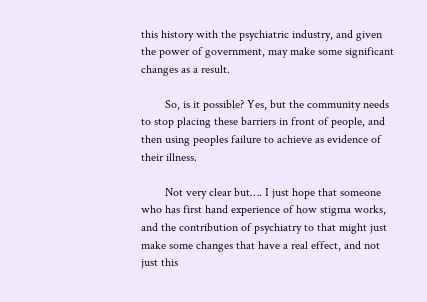this history with the psychiatric industry, and given the power of government, may make some significant changes as a result.

        So, is it possible? Yes, but the community needs to stop placing these barriers in front of people, and then using peoples failure to achieve as evidence of their illness.

        Not very clear but…. I just hope that someone who has first hand experience of how stigma works, and the contribution of psychiatry to that might just make some changes that have a real effect, and not just this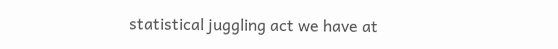statistical juggling act we have at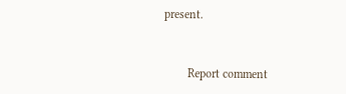present.


        Report comment